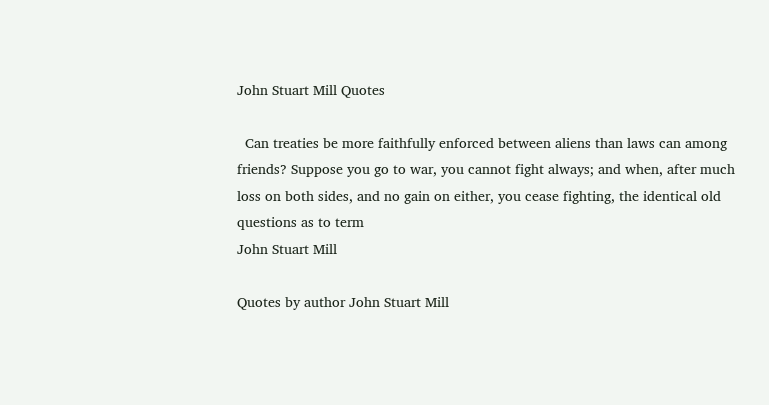John Stuart Mill Quotes

  Can treaties be more faithfully enforced between aliens than laws can among friends? Suppose you go to war, you cannot fight always; and when, after much loss on both sides, and no gain on either, you cease fighting, the identical old questions as to term
John Stuart Mill

Quotes by author John Stuart Mill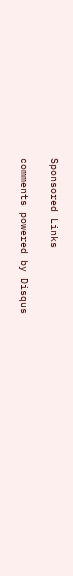Sponsored Links

comments powered by Disqus